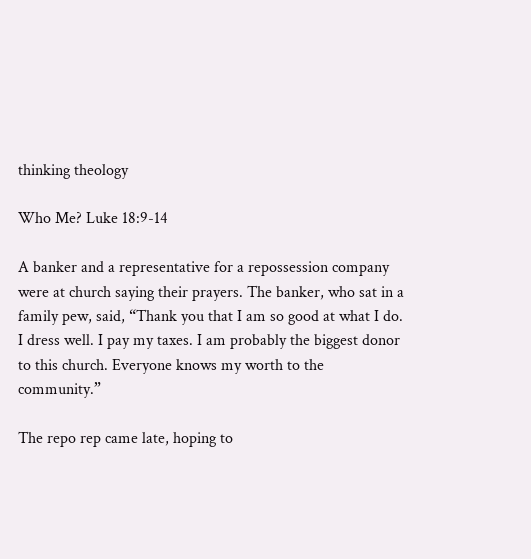thinking theology

Who Me? Luke 18:9-14

A banker and a representative for a repossession company were at church saying their prayers. The banker, who sat in a family pew, said, “Thank you that I am so good at what I do. I dress well. I pay my taxes. I am probably the biggest donor to this church. Everyone knows my worth to the community.”

The repo rep came late, hoping to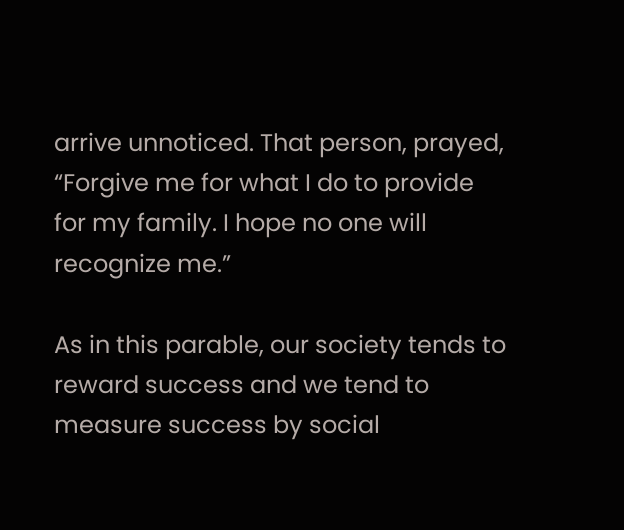arrive unnoticed. That person, prayed, “Forgive me for what I do to provide for my family. I hope no one will recognize me.”

As in this parable, our society tends to reward success and we tend to measure success by social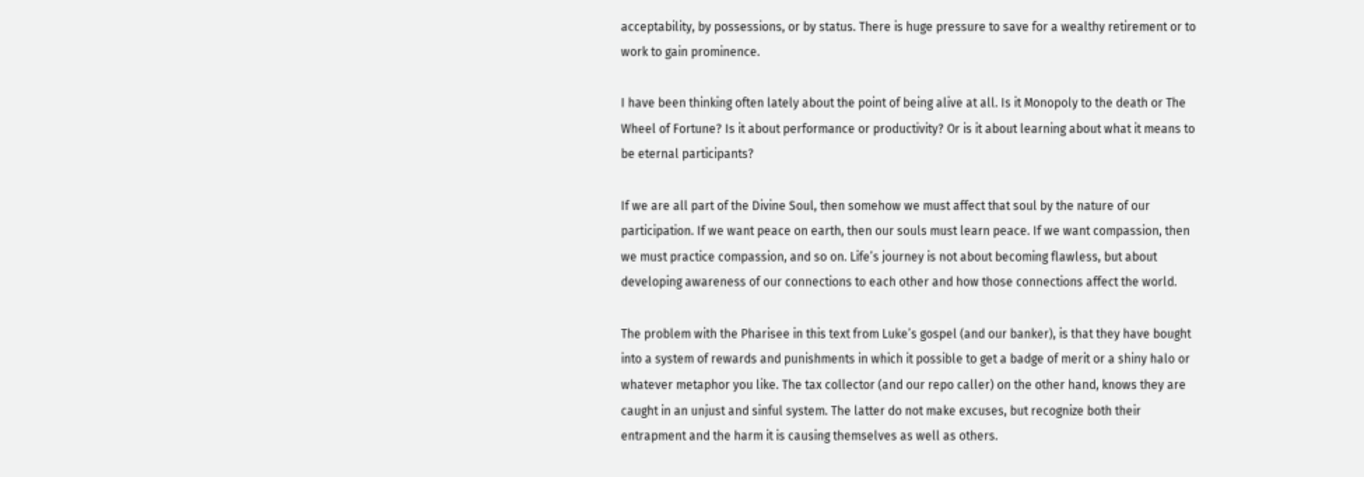acceptability, by possessions, or by status. There is huge pressure to save for a wealthy retirement or to work to gain prominence.

I have been thinking often lately about the point of being alive at all. Is it Monopoly to the death or The Wheel of Fortune? Is it about performance or productivity? Or is it about learning about what it means to be eternal participants?

If we are all part of the Divine Soul, then somehow we must affect that soul by the nature of our participation. If we want peace on earth, then our souls must learn peace. If we want compassion, then we must practice compassion, and so on. Life’s journey is not about becoming flawless, but about developing awareness of our connections to each other and how those connections affect the world.

The problem with the Pharisee in this text from Luke’s gospel (and our banker), is that they have bought into a system of rewards and punishments in which it possible to get a badge of merit or a shiny halo or whatever metaphor you like. The tax collector (and our repo caller) on the other hand, knows they are caught in an unjust and sinful system. The latter do not make excuses, but recognize both their entrapment and the harm it is causing themselves as well as others.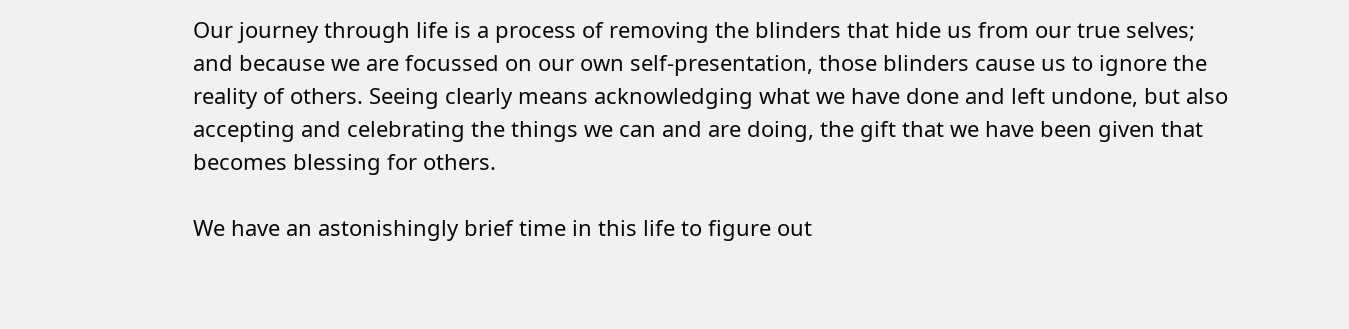Our journey through life is a process of removing the blinders that hide us from our true selves; and because we are focussed on our own self-presentation, those blinders cause us to ignore the reality of others. Seeing clearly means acknowledging what we have done and left undone, but also accepting and celebrating the things we can and are doing, the gift that we have been given that becomes blessing for others.

We have an astonishingly brief time in this life to figure out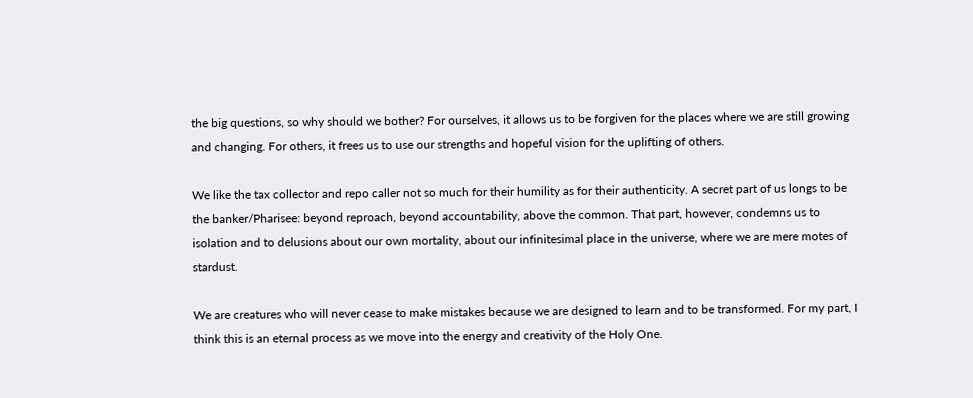the big questions, so why should we bother? For ourselves, it allows us to be forgiven for the places where we are still growing and changing. For others, it frees us to use our strengths and hopeful vision for the uplifting of others.

We like the tax collector and repo caller not so much for their humility as for their authenticity. A secret part of us longs to be the banker/Pharisee: beyond reproach, beyond accountability, above the common. That part, however, condemns us to isolation and to delusions about our own mortality, about our infinitesimal place in the universe, where we are mere motes of stardust.

We are creatures who will never cease to make mistakes because we are designed to learn and to be transformed. For my part, I think this is an eternal process as we move into the energy and creativity of the Holy One.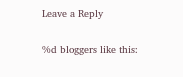Leave a Reply

%d bloggers like this: